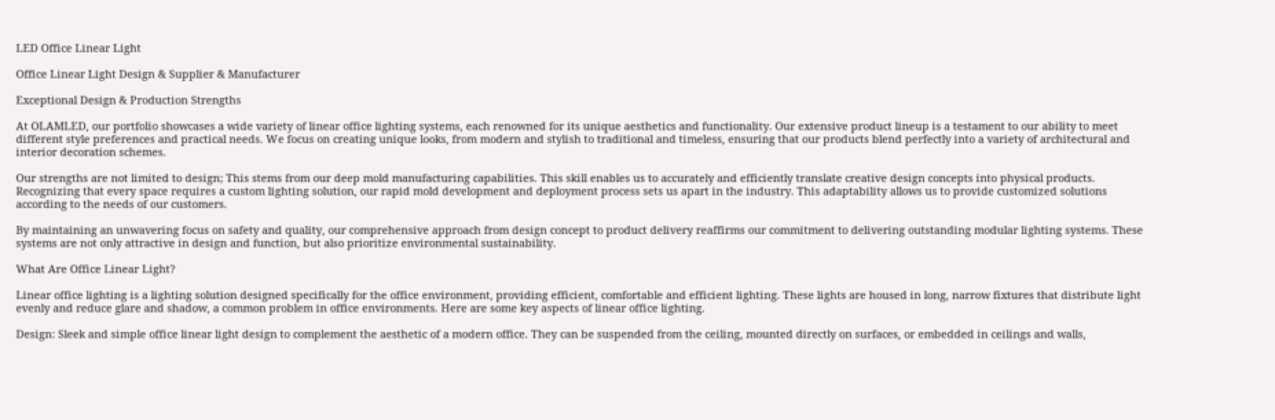LED Office Linear Light

Office Linear Light Design & Supplier & Manufacturer

Exceptional Design & Production Strengths

At OLAMLED, our portfolio showcases a wide variety of linear office lighting systems, each renowned for its unique aesthetics and functionality. Our extensive product lineup is a testament to our ability to meet different style preferences and practical needs. We focus on creating unique looks, from modern and stylish to traditional and timeless, ensuring that our products blend perfectly into a variety of architectural and interior decoration schemes.

Our strengths are not limited to design; This stems from our deep mold manufacturing capabilities. This skill enables us to accurately and efficiently translate creative design concepts into physical products. Recognizing that every space requires a custom lighting solution, our rapid mold development and deployment process sets us apart in the industry. This adaptability allows us to provide customized solutions according to the needs of our customers.

By maintaining an unwavering focus on safety and quality, our comprehensive approach from design concept to product delivery reaffirms our commitment to delivering outstanding modular lighting systems. These systems are not only attractive in design and function, but also prioritize environmental sustainability.

What Are Office Linear Light?

Linear office lighting is a lighting solution designed specifically for the office environment, providing efficient, comfortable and efficient lighting. These lights are housed in long, narrow fixtures that distribute light evenly and reduce glare and shadow, a common problem in office environments. Here are some key aspects of linear office lighting.

Design: Sleek and simple office linear light design to complement the aesthetic of a modern office. They can be suspended from the ceiling, mounted directly on surfaces, or embedded in ceilings and walls,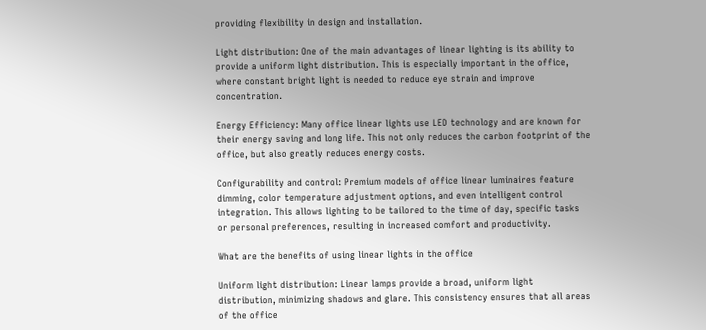providing flexibility in design and installation.

Light distribution: One of the main advantages of linear lighting is its ability to provide a uniform light distribution. This is especially important in the office, where constant bright light is needed to reduce eye strain and improve concentration.

Energy Efficiency: Many office linear lights use LED technology and are known for their energy saving and long life. This not only reduces the carbon footprint of the office, but also greatly reduces energy costs.

Configurability and control: Premium models of office linear luminaires feature dimming, color temperature adjustment options, and even intelligent control integration. This allows lighting to be tailored to the time of day, specific tasks or personal preferences, resulting in increased comfort and productivity.

What are the benefits of using linear lights in the office

Uniform light distribution: Linear lamps provide a broad, uniform light distribution, minimizing shadows and glare. This consistency ensures that all areas of the office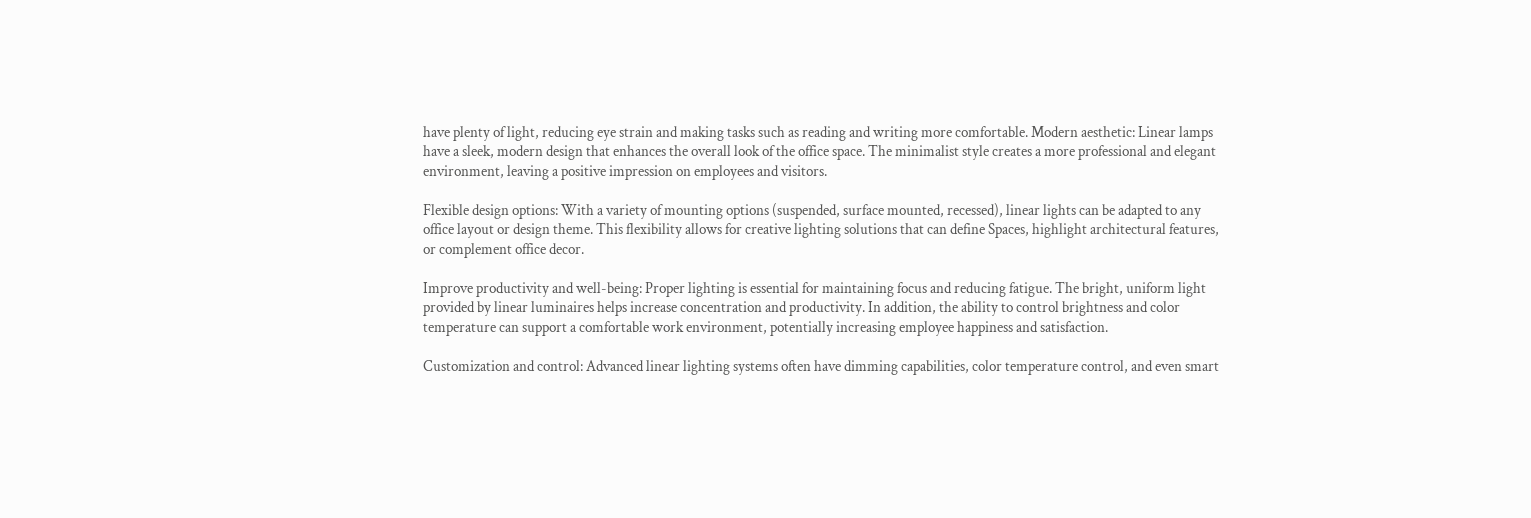have plenty of light, reducing eye strain and making tasks such as reading and writing more comfortable. Modern aesthetic: Linear lamps have a sleek, modern design that enhances the overall look of the office space. The minimalist style creates a more professional and elegant environment, leaving a positive impression on employees and visitors.

Flexible design options: With a variety of mounting options (suspended, surface mounted, recessed), linear lights can be adapted to any office layout or design theme. This flexibility allows for creative lighting solutions that can define Spaces, highlight architectural features, or complement office decor.

Improve productivity and well-being: Proper lighting is essential for maintaining focus and reducing fatigue. The bright, uniform light provided by linear luminaires helps increase concentration and productivity. In addition, the ability to control brightness and color temperature can support a comfortable work environment, potentially increasing employee happiness and satisfaction.

Customization and control: Advanced linear lighting systems often have dimming capabilities, color temperature control, and even smart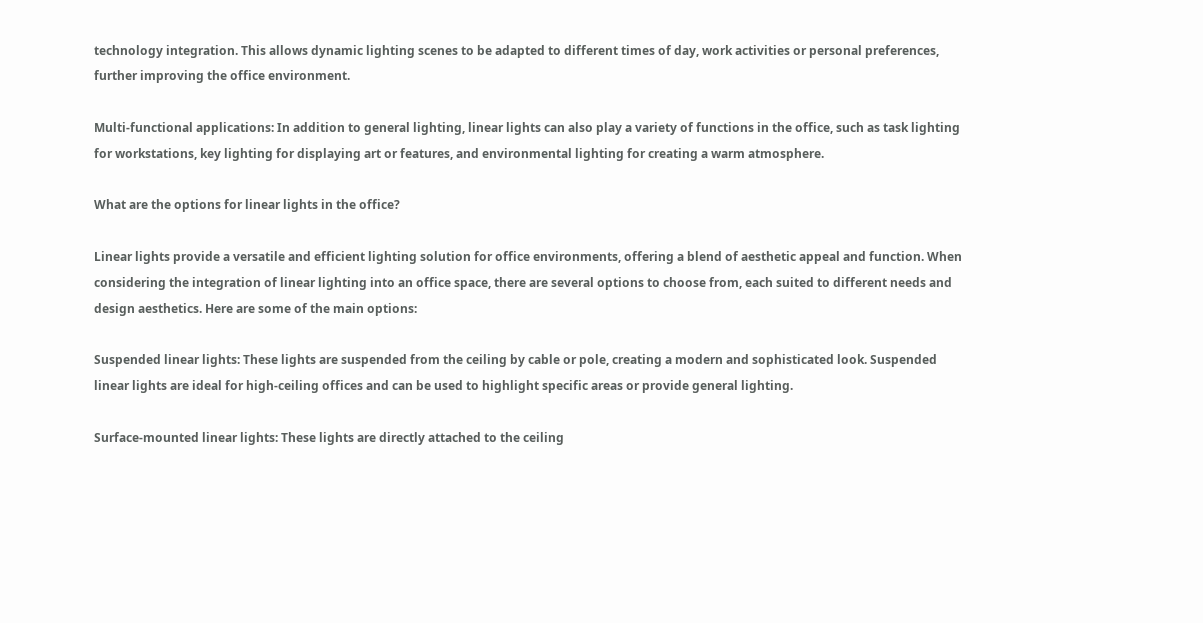technology integration. This allows dynamic lighting scenes to be adapted to different times of day, work activities or personal preferences, further improving the office environment.

Multi-functional applications: In addition to general lighting, linear lights can also play a variety of functions in the office, such as task lighting for workstations, key lighting for displaying art or features, and environmental lighting for creating a warm atmosphere.

What are the options for linear lights in the office?

Linear lights provide a versatile and efficient lighting solution for office environments, offering a blend of aesthetic appeal and function. When considering the integration of linear lighting into an office space, there are several options to choose from, each suited to different needs and design aesthetics. Here are some of the main options:

Suspended linear lights: These lights are suspended from the ceiling by cable or pole, creating a modern and sophisticated look. Suspended linear lights are ideal for high-ceiling offices and can be used to highlight specific areas or provide general lighting.

Surface-mounted linear lights: These lights are directly attached to the ceiling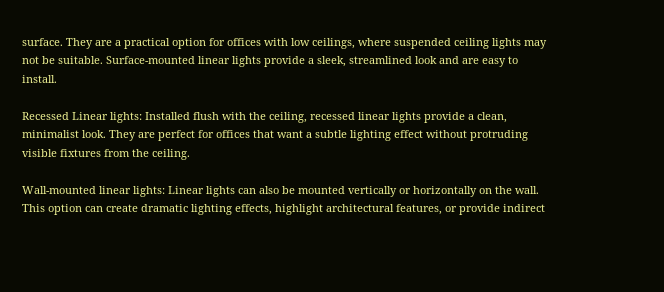surface. They are a practical option for offices with low ceilings, where suspended ceiling lights may not be suitable. Surface-mounted linear lights provide a sleek, streamlined look and are easy to install.

Recessed Linear lights: Installed flush with the ceiling, recessed linear lights provide a clean, minimalist look. They are perfect for offices that want a subtle lighting effect without protruding visible fixtures from the ceiling.

Wall-mounted linear lights: Linear lights can also be mounted vertically or horizontally on the wall. This option can create dramatic lighting effects, highlight architectural features, or provide indirect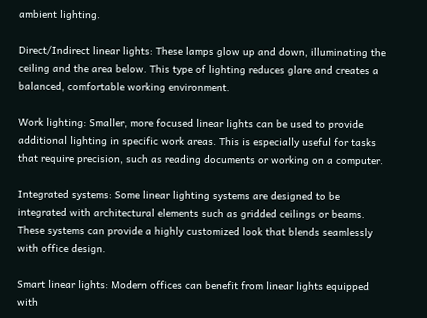ambient lighting.

Direct/Indirect linear lights: These lamps glow up and down, illuminating the ceiling and the area below. This type of lighting reduces glare and creates a balanced, comfortable working environment.

Work lighting: Smaller, more focused linear lights can be used to provide additional lighting in specific work areas. This is especially useful for tasks that require precision, such as reading documents or working on a computer.

Integrated systems: Some linear lighting systems are designed to be integrated with architectural elements such as gridded ceilings or beams. These systems can provide a highly customized look that blends seamlessly with office design.

Smart linear lights: Modern offices can benefit from linear lights equipped with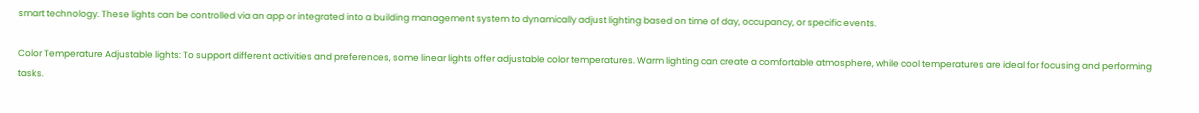smart technology. These lights can be controlled via an app or integrated into a building management system to dynamically adjust lighting based on time of day, occupancy, or specific events.

Color Temperature Adjustable lights: To support different activities and preferences, some linear lights offer adjustable color temperatures. Warm lighting can create a comfortable atmosphere, while cool temperatures are ideal for focusing and performing tasks.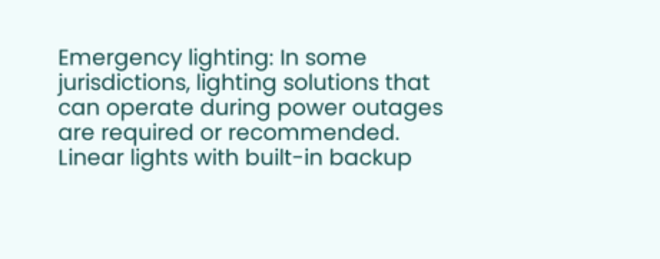Emergency lighting: In some jurisdictions, lighting solutions that can operate during power outages are required or recommended. Linear lights with built-in backup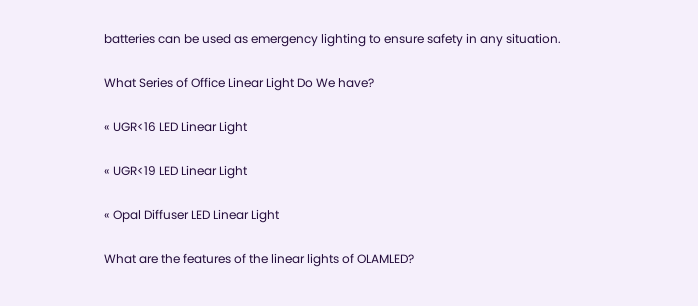batteries can be used as emergency lighting to ensure safety in any situation.

What Series of Office Linear Light Do We have?

« UGR<16 LED Linear Light

« UGR<19 LED Linear Light

« Opal Diffuser LED Linear Light

What are the features of the linear lights of OLAMLED?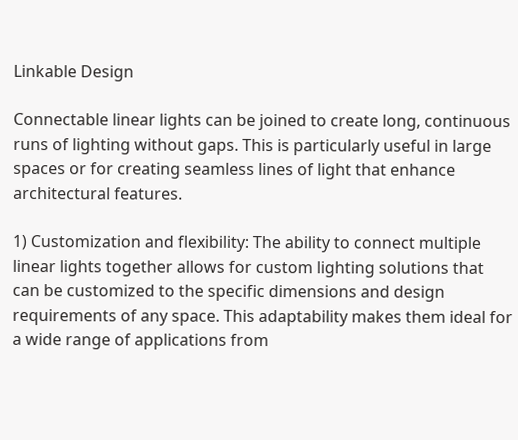Linkable Design

Connectable linear lights can be joined to create long, continuous runs of lighting without gaps. This is particularly useful in large spaces or for creating seamless lines of light that enhance architectural features.

1) Customization and flexibility: The ability to connect multiple linear lights together allows for custom lighting solutions that can be customized to the specific dimensions and design requirements of any space. This adaptability makes them ideal for a wide range of applications from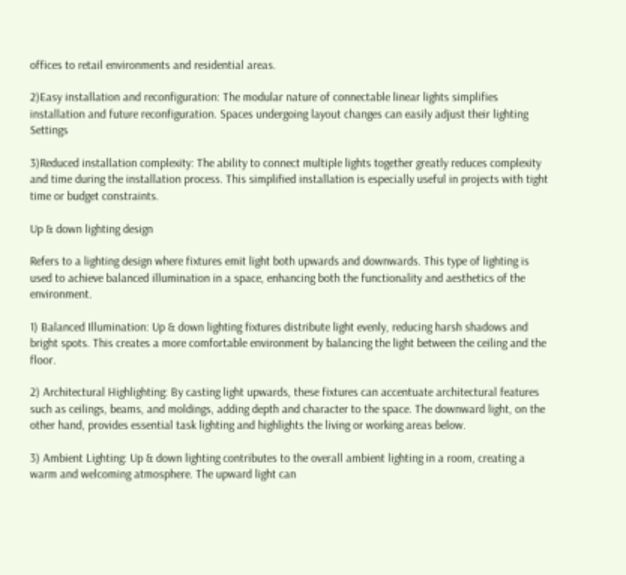offices to retail environments and residential areas.

2)Easy installation and reconfiguration: The modular nature of connectable linear lights simplifies installation and future reconfiguration. Spaces undergoing layout changes can easily adjust their lighting Settings

3)Reduced installation complexity: The ability to connect multiple lights together greatly reduces complexity and time during the installation process. This simplified installation is especially useful in projects with tight time or budget constraints.

Up & down lighting design

Refers to a lighting design where fixtures emit light both upwards and downwards. This type of lighting is used to achieve balanced illumination in a space, enhancing both the functionality and aesthetics of the environment.

1) Balanced Illumination: Up & down lighting fixtures distribute light evenly, reducing harsh shadows and bright spots. This creates a more comfortable environment by balancing the light between the ceiling and the floor.

2) Architectural Highlighting: By casting light upwards, these fixtures can accentuate architectural features such as ceilings, beams, and moldings, adding depth and character to the space. The downward light, on the other hand, provides essential task lighting and highlights the living or working areas below.

3) Ambient Lighting: Up & down lighting contributes to the overall ambient lighting in a room, creating a warm and welcoming atmosphere. The upward light can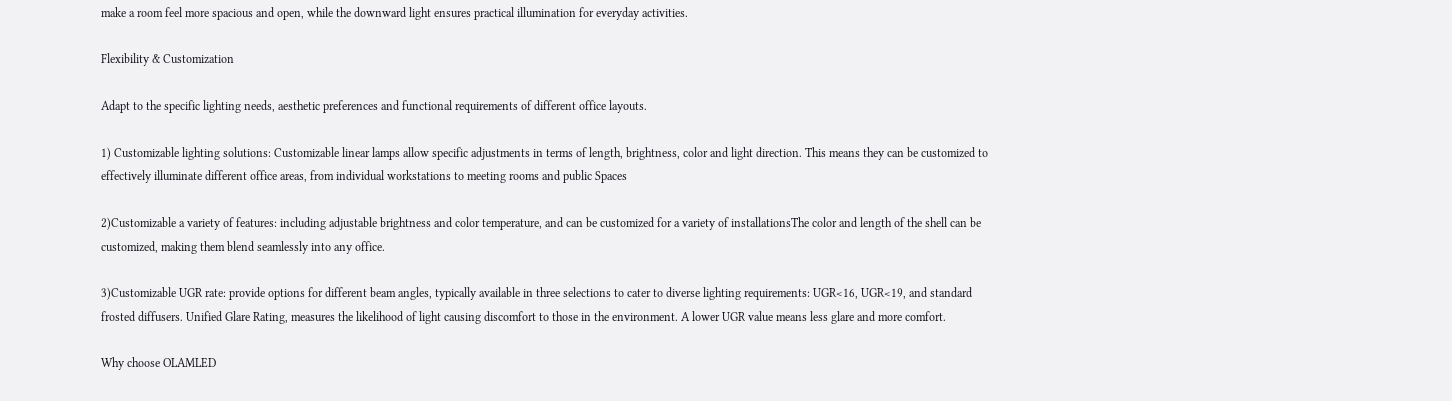make a room feel more spacious and open, while the downward light ensures practical illumination for everyday activities.

Flexibility & Customization

Adapt to the specific lighting needs, aesthetic preferences and functional requirements of different office layouts.

1) Customizable lighting solutions: Customizable linear lamps allow specific adjustments in terms of length, brightness, color and light direction. This means they can be customized to effectively illuminate different office areas, from individual workstations to meeting rooms and public Spaces

2)Customizable a variety of features: including adjustable brightness and color temperature, and can be customized for a variety of installationsThe color and length of the shell can be customized, making them blend seamlessly into any office.

3)Customizable UGR rate: provide options for different beam angles, typically available in three selections to cater to diverse lighting requirements: UGR<16, UGR<19, and standard frosted diffusers. Unified Glare Rating, measures the likelihood of light causing discomfort to those in the environment. A lower UGR value means less glare and more comfort.

Why choose OLAMLED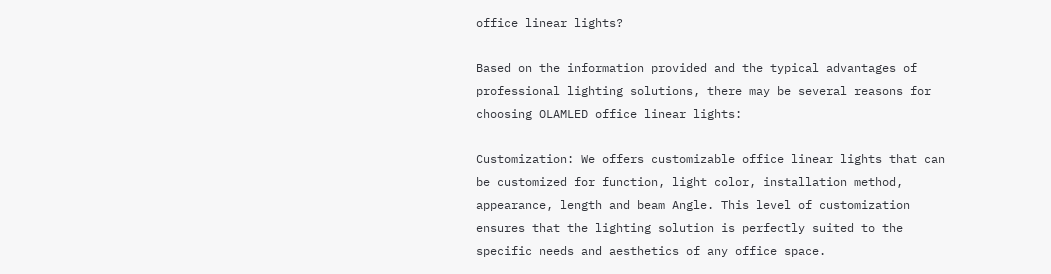office linear lights?

Based on the information provided and the typical advantages of professional lighting solutions, there may be several reasons for choosing OLAMLED office linear lights:

Customization: We offers customizable office linear lights that can be customized for function, light color, installation method, appearance, length and beam Angle. This level of customization ensures that the lighting solution is perfectly suited to the specific needs and aesthetics of any office space.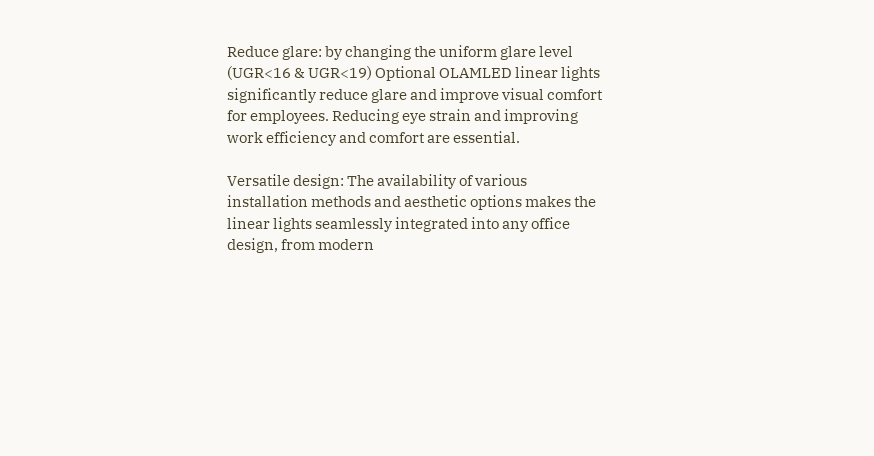Reduce glare: by changing the uniform glare level (UGR<16 & UGR<19) Optional OLAMLED linear lights significantly reduce glare and improve visual comfort for employees. Reducing eye strain and improving work efficiency and comfort are essential.

Versatile design: The availability of various installation methods and aesthetic options makes the linear lights seamlessly integrated into any office design, from modern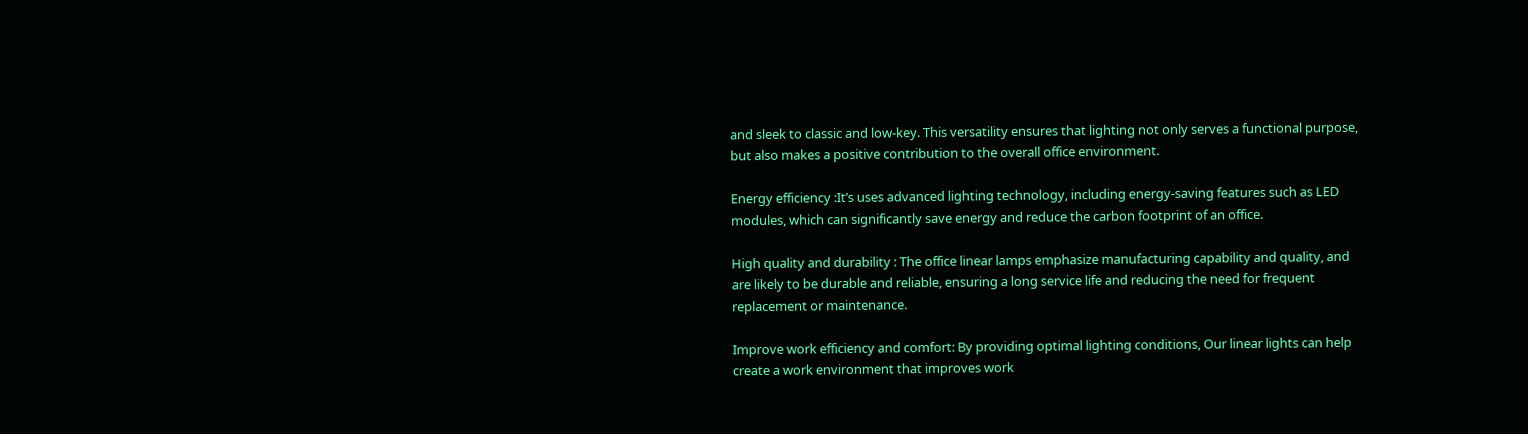and sleek to classic and low-key. This versatility ensures that lighting not only serves a functional purpose, but also makes a positive contribution to the overall office environment.

Energy efficiency :It’s uses advanced lighting technology, including energy-saving features such as LED modules, which can significantly save energy and reduce the carbon footprint of an office.

High quality and durability : The office linear lamps emphasize manufacturing capability and quality, and are likely to be durable and reliable, ensuring a long service life and reducing the need for frequent replacement or maintenance.

Improve work efficiency and comfort: By providing optimal lighting conditions, Our linear lights can help create a work environment that improves work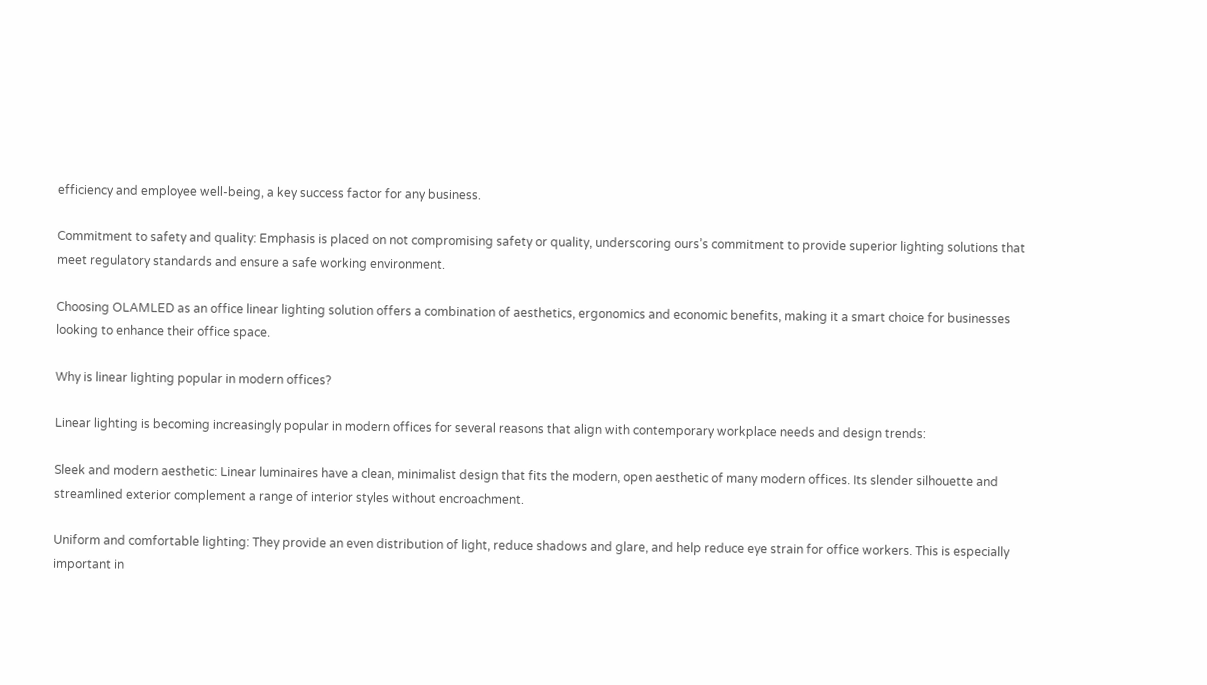efficiency and employee well-being, a key success factor for any business.

Commitment to safety and quality: Emphasis is placed on not compromising safety or quality, underscoring ours’s commitment to provide superior lighting solutions that meet regulatory standards and ensure a safe working environment.

Choosing OLAMLED as an office linear lighting solution offers a combination of aesthetics, ergonomics and economic benefits, making it a smart choice for businesses looking to enhance their office space.

Why is linear lighting popular in modern offices?

Linear lighting is becoming increasingly popular in modern offices for several reasons that align with contemporary workplace needs and design trends:

Sleek and modern aesthetic: Linear luminaires have a clean, minimalist design that fits the modern, open aesthetic of many modern offices. Its slender silhouette and streamlined exterior complement a range of interior styles without encroachment.

Uniform and comfortable lighting: They provide an even distribution of light, reduce shadows and glare, and help reduce eye strain for office workers. This is especially important in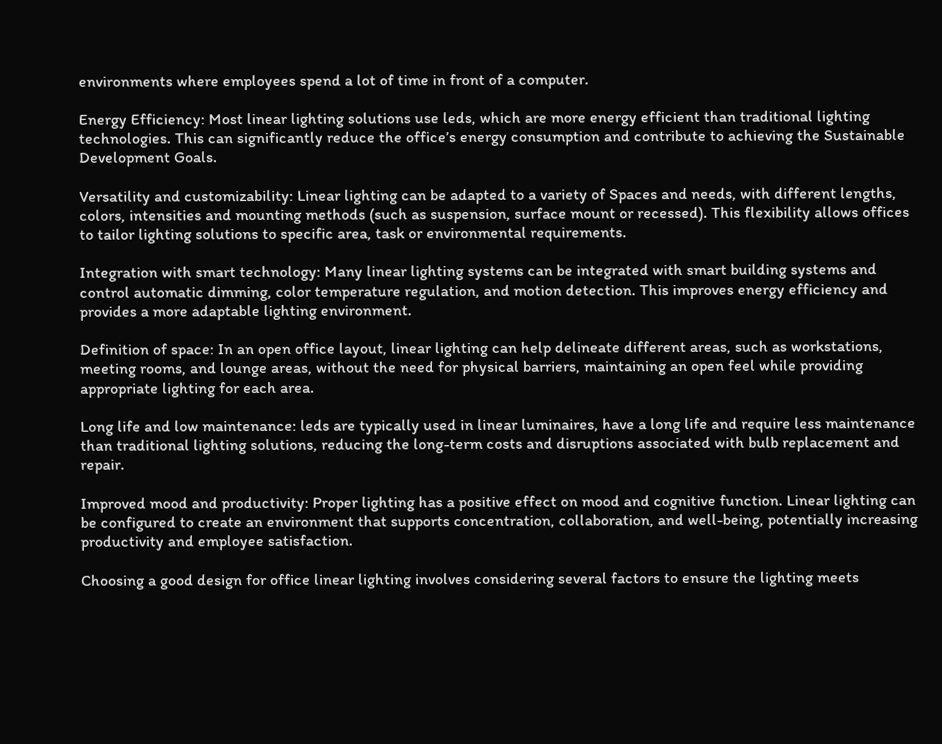environments where employees spend a lot of time in front of a computer.

Energy Efficiency: Most linear lighting solutions use leds, which are more energy efficient than traditional lighting technologies. This can significantly reduce the office’s energy consumption and contribute to achieving the Sustainable Development Goals.

Versatility and customizability: Linear lighting can be adapted to a variety of Spaces and needs, with different lengths, colors, intensities and mounting methods (such as suspension, surface mount or recessed). This flexibility allows offices to tailor lighting solutions to specific area, task or environmental requirements.

Integration with smart technology: Many linear lighting systems can be integrated with smart building systems and control automatic dimming, color temperature regulation, and motion detection. This improves energy efficiency and provides a more adaptable lighting environment.

Definition of space: In an open office layout, linear lighting can help delineate different areas, such as workstations, meeting rooms, and lounge areas, without the need for physical barriers, maintaining an open feel while providing appropriate lighting for each area.

Long life and low maintenance: leds are typically used in linear luminaires, have a long life and require less maintenance than traditional lighting solutions, reducing the long-term costs and disruptions associated with bulb replacement and repair.

Improved mood and productivity: Proper lighting has a positive effect on mood and cognitive function. Linear lighting can be configured to create an environment that supports concentration, collaboration, and well-being, potentially increasing productivity and employee satisfaction.

Choosing a good design for office linear lighting involves considering several factors to ensure the lighting meets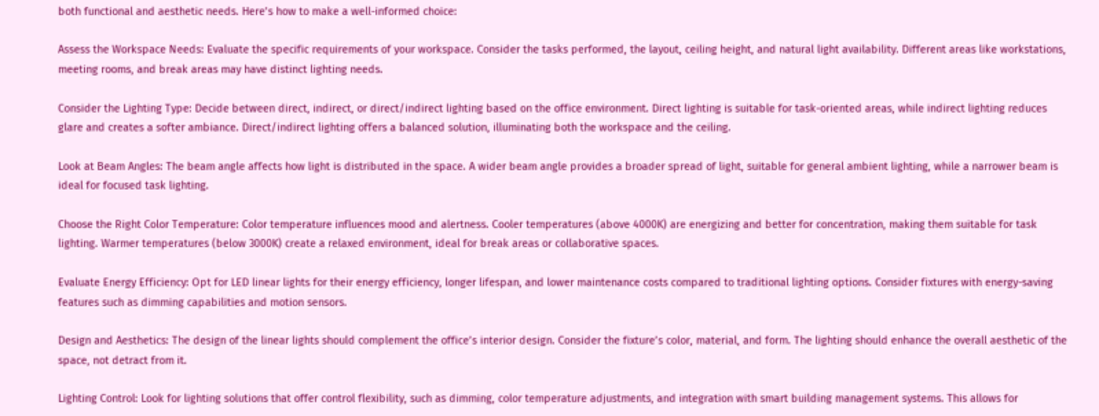both functional and aesthetic needs. Here’s how to make a well-informed choice:

Assess the Workspace Needs: Evaluate the specific requirements of your workspace. Consider the tasks performed, the layout, ceiling height, and natural light availability. Different areas like workstations, meeting rooms, and break areas may have distinct lighting needs.

Consider the Lighting Type: Decide between direct, indirect, or direct/indirect lighting based on the office environment. Direct lighting is suitable for task-oriented areas, while indirect lighting reduces glare and creates a softer ambiance. Direct/indirect lighting offers a balanced solution, illuminating both the workspace and the ceiling.

Look at Beam Angles: The beam angle affects how light is distributed in the space. A wider beam angle provides a broader spread of light, suitable for general ambient lighting, while a narrower beam is ideal for focused task lighting.

Choose the Right Color Temperature: Color temperature influences mood and alertness. Cooler temperatures (above 4000K) are energizing and better for concentration, making them suitable for task lighting. Warmer temperatures (below 3000K) create a relaxed environment, ideal for break areas or collaborative spaces.

Evaluate Energy Efficiency: Opt for LED linear lights for their energy efficiency, longer lifespan, and lower maintenance costs compared to traditional lighting options. Consider fixtures with energy-saving features such as dimming capabilities and motion sensors.

Design and Aesthetics: The design of the linear lights should complement the office’s interior design. Consider the fixture’s color, material, and form. The lighting should enhance the overall aesthetic of the space, not detract from it.

Lighting Control: Look for lighting solutions that offer control flexibility, such as dimming, color temperature adjustments, and integration with smart building management systems. This allows for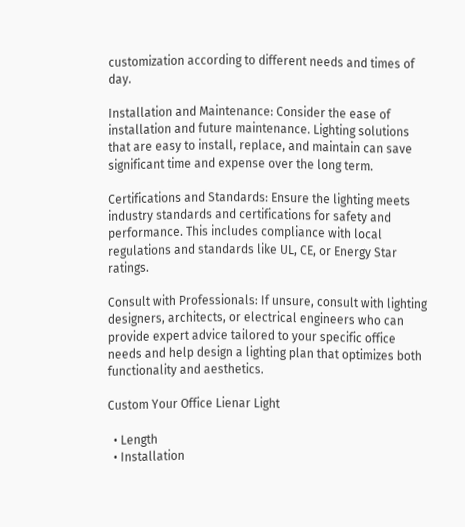customization according to different needs and times of day.

Installation and Maintenance: Consider the ease of installation and future maintenance. Lighting solutions that are easy to install, replace, and maintain can save significant time and expense over the long term.

Certifications and Standards: Ensure the lighting meets industry standards and certifications for safety and performance. This includes compliance with local regulations and standards like UL, CE, or Energy Star ratings.

Consult with Professionals: If unsure, consult with lighting designers, architects, or electrical engineers who can provide expert advice tailored to your specific office needs and help design a lighting plan that optimizes both functionality and aesthetics.

Custom Your Office Lienar Light

  • Length
  • Installation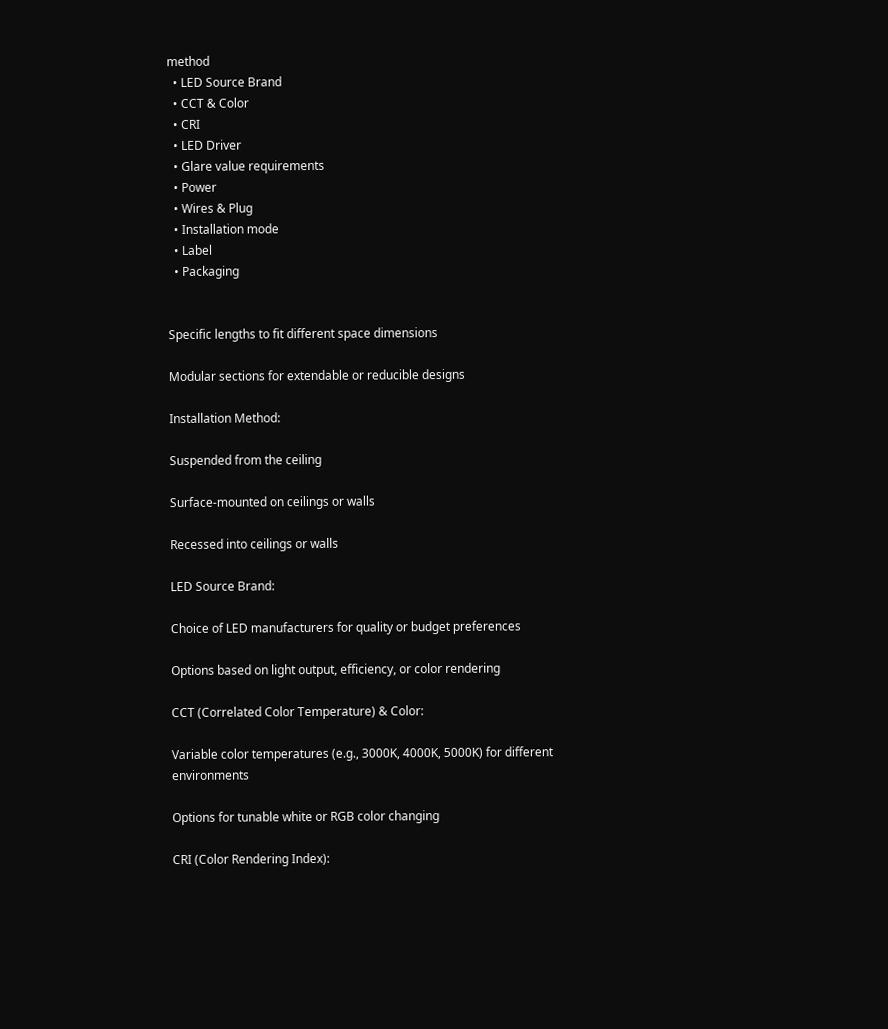method
  • LED Source Brand
  • CCT & Color
  • CRI
  • LED Driver
  • Glare value requirements
  • Power
  • Wires & Plug
  • Installation mode
  • Label
  • Packaging


Specific lengths to fit different space dimensions

Modular sections for extendable or reducible designs

Installation Method:

Suspended from the ceiling

Surface-mounted on ceilings or walls

Recessed into ceilings or walls

LED Source Brand:

Choice of LED manufacturers for quality or budget preferences

Options based on light output, efficiency, or color rendering

CCT (Correlated Color Temperature) & Color:

Variable color temperatures (e.g., 3000K, 4000K, 5000K) for different environments

Options for tunable white or RGB color changing

CRI (Color Rendering Index):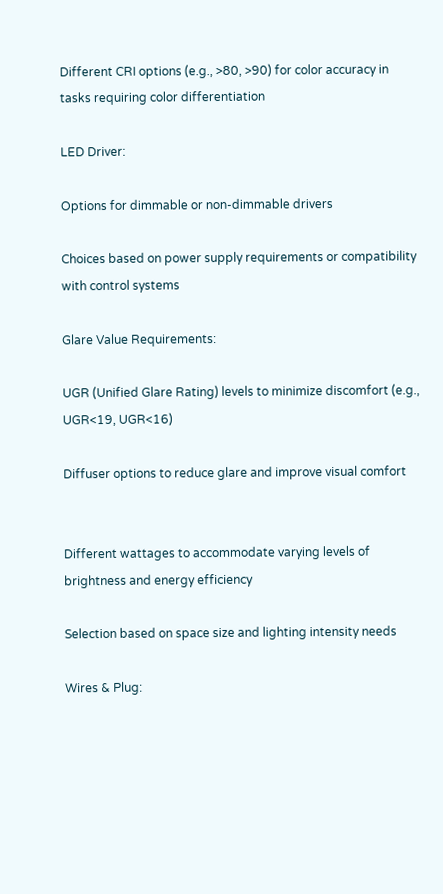Different CRI options (e.g., >80, >90) for color accuracy in tasks requiring color differentiation

LED Driver:

Options for dimmable or non-dimmable drivers

Choices based on power supply requirements or compatibility with control systems

Glare Value Requirements:

UGR (Unified Glare Rating) levels to minimize discomfort (e.g., UGR<19, UGR<16)

Diffuser options to reduce glare and improve visual comfort


Different wattages to accommodate varying levels of brightness and energy efficiency

Selection based on space size and lighting intensity needs

Wires & Plug: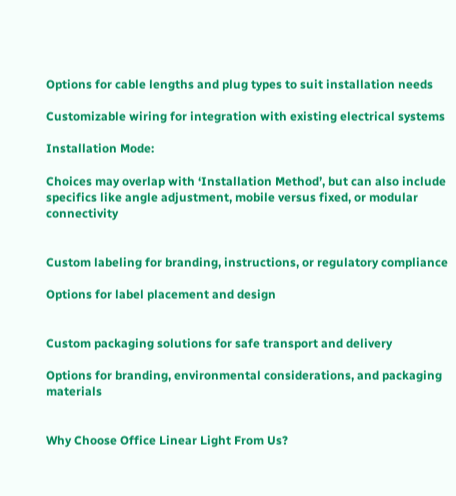Options for cable lengths and plug types to suit installation needs

Customizable wiring for integration with existing electrical systems

Installation Mode:

Choices may overlap with ‘Installation Method’, but can also include specifics like angle adjustment, mobile versus fixed, or modular connectivity


Custom labeling for branding, instructions, or regulatory compliance

Options for label placement and design


Custom packaging solutions for safe transport and delivery

Options for branding, environmental considerations, and packaging materials


Why Choose Office Linear Light From Us?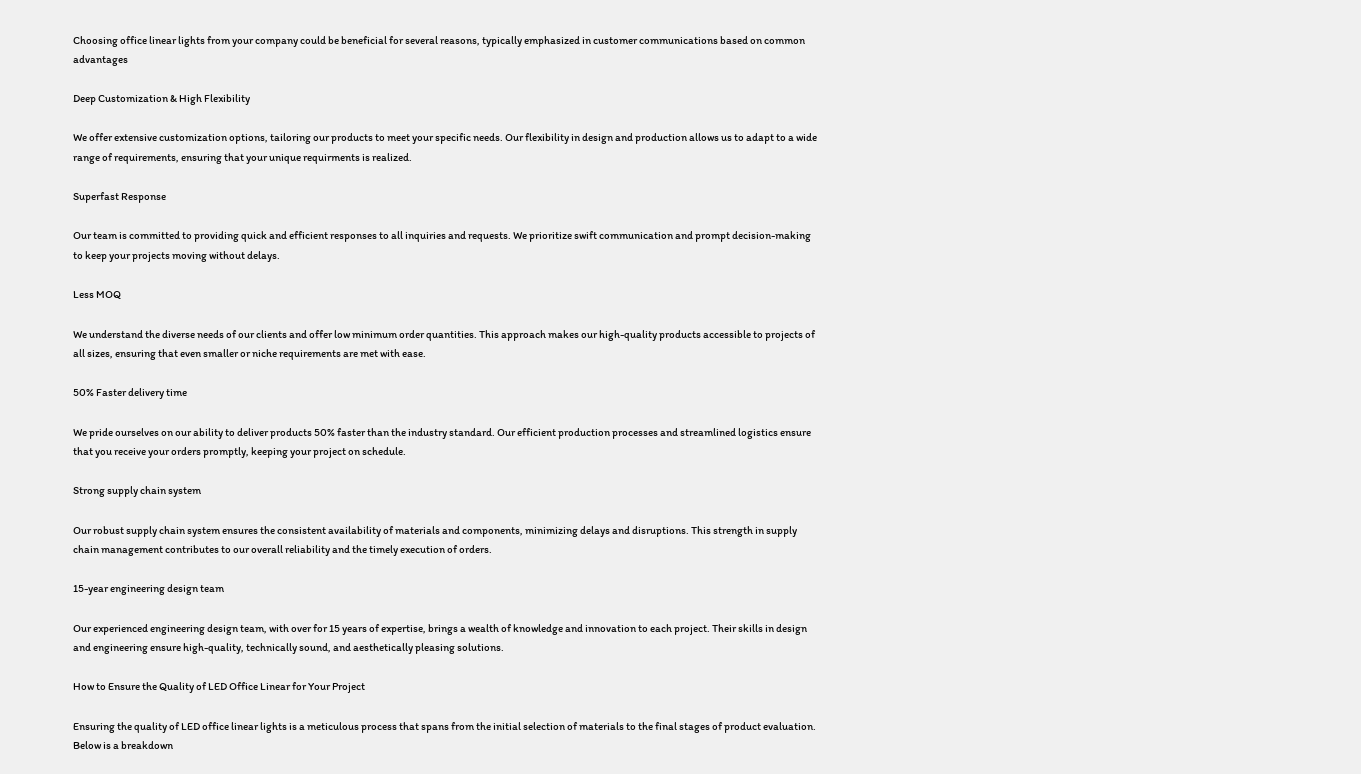Choosing office linear lights from your company could be beneficial for several reasons, typically emphasized in customer communications based on common advantages

Deep Customization & High Flexibility

We offer extensive customization options, tailoring our products to meet your specific needs. Our flexibility in design and production allows us to adapt to a wide range of requirements, ensuring that your unique requirments is realized.

Superfast Response

Our team is committed to providing quick and efficient responses to all inquiries and requests. We prioritize swift communication and prompt decision-making to keep your projects moving without delays.

Less MOQ

We understand the diverse needs of our clients and offer low minimum order quantities. This approach makes our high-quality products accessible to projects of all sizes, ensuring that even smaller or niche requirements are met with ease.

50% Faster delivery time

We pride ourselves on our ability to deliver products 50% faster than the industry standard. Our efficient production processes and streamlined logistics ensure that you receive your orders promptly, keeping your project on schedule.

Strong supply chain system

Our robust supply chain system ensures the consistent availability of materials and components, minimizing delays and disruptions. This strength in supply chain management contributes to our overall reliability and the timely execution of orders.

15-year engineering design team

Our experienced engineering design team, with over for 15 years of expertise, brings a wealth of knowledge and innovation to each project. Their skills in design and engineering ensure high-quality, technically sound, and aesthetically pleasing solutions.

How to Ensure the Quality of LED Office Linear for Your Project

Ensuring the quality of LED office linear lights is a meticulous process that spans from the initial selection of materials to the final stages of product evaluation. Below is a breakdown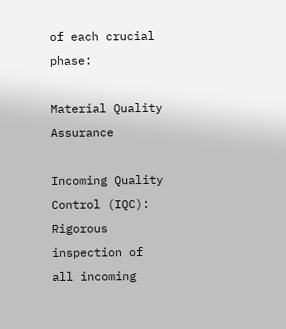of each crucial phase:

Material Quality Assurance

Incoming Quality Control (IQC): Rigorous inspection of all incoming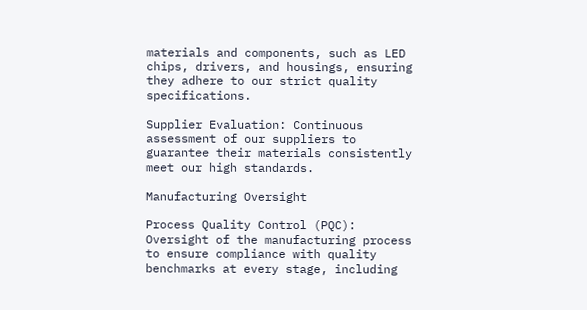materials and components, such as LED chips, drivers, and housings, ensuring they adhere to our strict quality specifications.

Supplier Evaluation: Continuous assessment of our suppliers to guarantee their materials consistently meet our high standards.

Manufacturing Oversight

Process Quality Control (PQC): Oversight of the manufacturing process to ensure compliance with quality benchmarks at every stage, including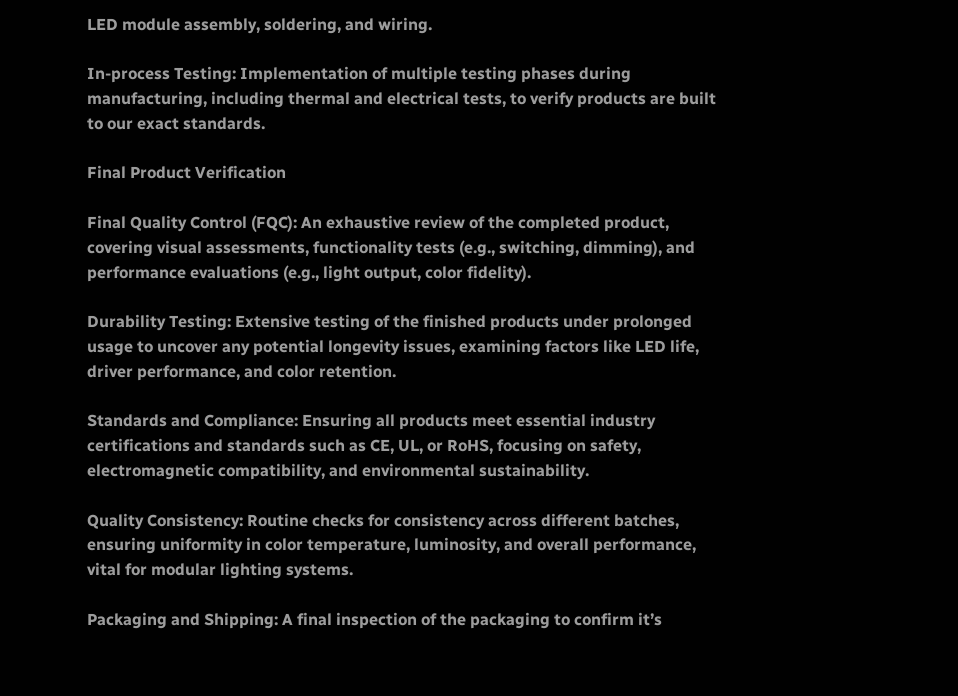LED module assembly, soldering, and wiring.

In-process Testing: Implementation of multiple testing phases during manufacturing, including thermal and electrical tests, to verify products are built to our exact standards.

Final Product Verification

Final Quality Control (FQC): An exhaustive review of the completed product, covering visual assessments, functionality tests (e.g., switching, dimming), and performance evaluations (e.g., light output, color fidelity).

Durability Testing: Extensive testing of the finished products under prolonged usage to uncover any potential longevity issues, examining factors like LED life, driver performance, and color retention.

Standards and Compliance: Ensuring all products meet essential industry certifications and standards such as CE, UL, or RoHS, focusing on safety, electromagnetic compatibility, and environmental sustainability.

Quality Consistency: Routine checks for consistency across different batches, ensuring uniformity in color temperature, luminosity, and overall performance, vital for modular lighting systems.

Packaging and Shipping: A final inspection of the packaging to confirm it’s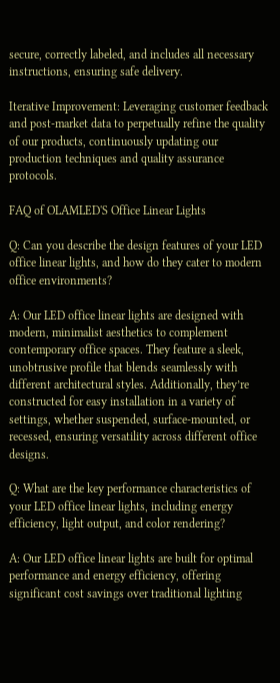secure, correctly labeled, and includes all necessary instructions, ensuring safe delivery.

Iterative Improvement: Leveraging customer feedback and post-market data to perpetually refine the quality of our products, continuously updating our production techniques and quality assurance protocols.

FAQ of OLAMLED'S Office Linear Lights

Q: Can you describe the design features of your LED office linear lights, and how do they cater to modern office environments?

A: Our LED office linear lights are designed with modern, minimalist aesthetics to complement contemporary office spaces. They feature a sleek, unobtrusive profile that blends seamlessly with different architectural styles. Additionally, they’re constructed for easy installation in a variety of settings, whether suspended, surface-mounted, or recessed, ensuring versatility across different office designs.

Q: What are the key performance characteristics of your LED office linear lights, including energy efficiency, light output, and color rendering?

A: Our LED office linear lights are built for optimal performance and energy efficiency, offering significant cost savings over traditional lighting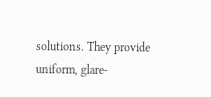solutions. They provide uniform, glare-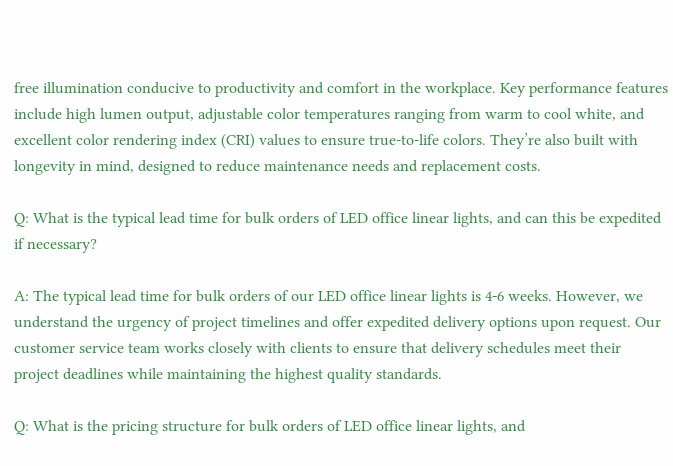free illumination conducive to productivity and comfort in the workplace. Key performance features include high lumen output, adjustable color temperatures ranging from warm to cool white, and excellent color rendering index (CRI) values to ensure true-to-life colors. They’re also built with longevity in mind, designed to reduce maintenance needs and replacement costs.

Q: What is the typical lead time for bulk orders of LED office linear lights, and can this be expedited if necessary?

A: The typical lead time for bulk orders of our LED office linear lights is 4-6 weeks. However, we understand the urgency of project timelines and offer expedited delivery options upon request. Our customer service team works closely with clients to ensure that delivery schedules meet their project deadlines while maintaining the highest quality standards.

Q: What is the pricing structure for bulk orders of LED office linear lights, and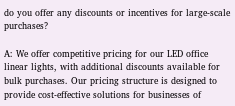do you offer any discounts or incentives for large-scale purchases?

A: We offer competitive pricing for our LED office linear lights, with additional discounts available for bulk purchases. Our pricing structure is designed to provide cost-effective solutions for businesses of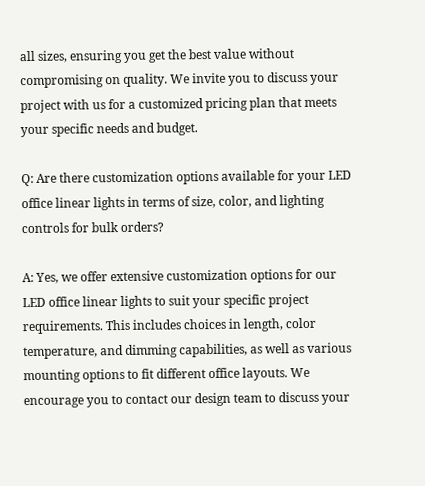all sizes, ensuring you get the best value without compromising on quality. We invite you to discuss your project with us for a customized pricing plan that meets your specific needs and budget.

Q: Are there customization options available for your LED office linear lights in terms of size, color, and lighting controls for bulk orders?

A: Yes, we offer extensive customization options for our LED office linear lights to suit your specific project requirements. This includes choices in length, color temperature, and dimming capabilities, as well as various mounting options to fit different office layouts. We encourage you to contact our design team to discuss your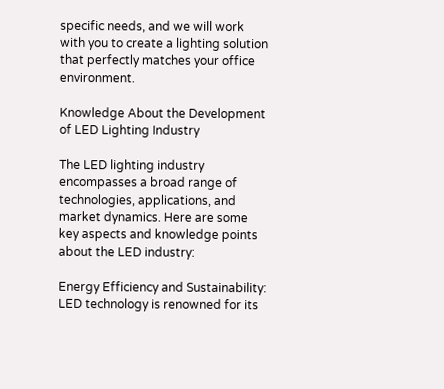specific needs, and we will work with you to create a lighting solution that perfectly matches your office environment.

Knowledge About the Development of LED Lighting Industry

The LED lighting industry encompasses a broad range of technologies, applications, and market dynamics. Here are some key aspects and knowledge points about the LED industry:

Energy Efficiency and Sustainability: LED technology is renowned for its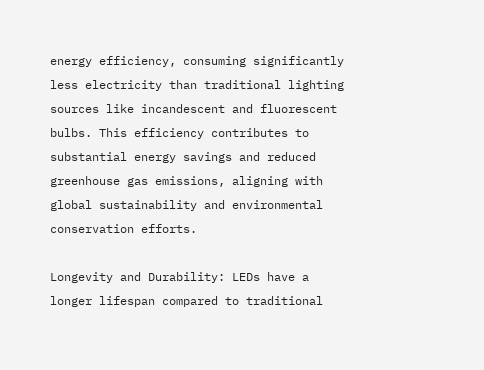energy efficiency, consuming significantly less electricity than traditional lighting sources like incandescent and fluorescent bulbs. This efficiency contributes to substantial energy savings and reduced greenhouse gas emissions, aligning with global sustainability and environmental conservation efforts.

Longevity and Durability: LEDs have a longer lifespan compared to traditional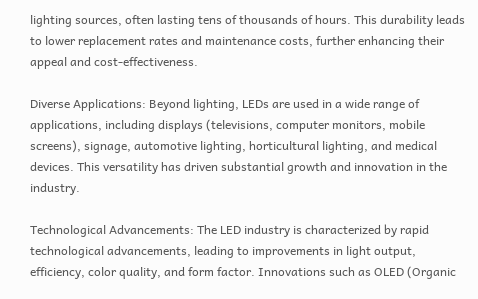lighting sources, often lasting tens of thousands of hours. This durability leads to lower replacement rates and maintenance costs, further enhancing their appeal and cost-effectiveness.

Diverse Applications: Beyond lighting, LEDs are used in a wide range of applications, including displays (televisions, computer monitors, mobile screens), signage, automotive lighting, horticultural lighting, and medical devices. This versatility has driven substantial growth and innovation in the industry.

Technological Advancements: The LED industry is characterized by rapid technological advancements, leading to improvements in light output, efficiency, color quality, and form factor. Innovations such as OLED (Organic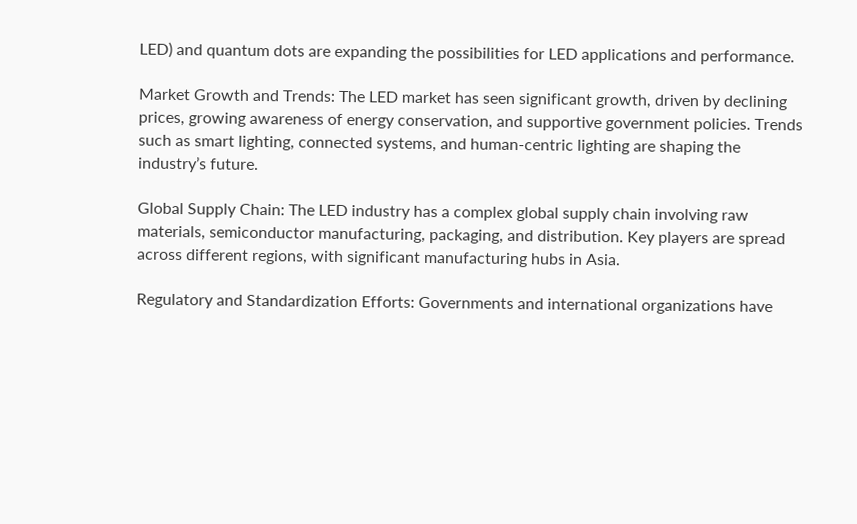LED) and quantum dots are expanding the possibilities for LED applications and performance.

Market Growth and Trends: The LED market has seen significant growth, driven by declining prices, growing awareness of energy conservation, and supportive government policies. Trends such as smart lighting, connected systems, and human-centric lighting are shaping the industry’s future.

Global Supply Chain: The LED industry has a complex global supply chain involving raw materials, semiconductor manufacturing, packaging, and distribution. Key players are spread across different regions, with significant manufacturing hubs in Asia.

Regulatory and Standardization Efforts: Governments and international organizations have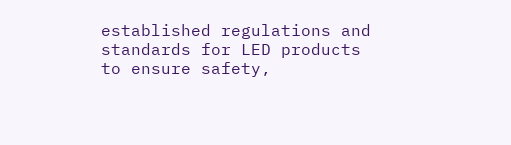established regulations and standards for LED products to ensure safety,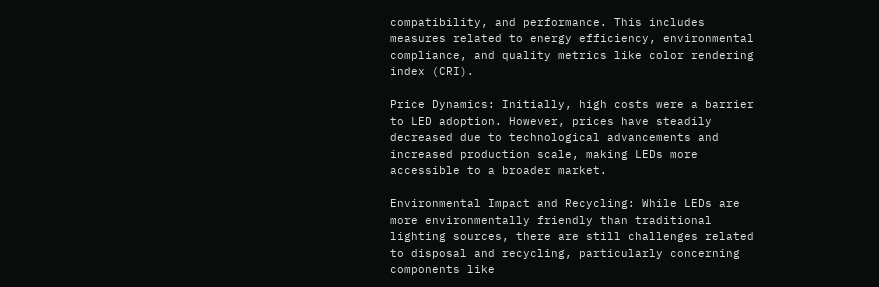compatibility, and performance. This includes measures related to energy efficiency, environmental compliance, and quality metrics like color rendering index (CRI).

Price Dynamics: Initially, high costs were a barrier to LED adoption. However, prices have steadily decreased due to technological advancements and increased production scale, making LEDs more accessible to a broader market.

Environmental Impact and Recycling: While LEDs are more environmentally friendly than traditional lighting sources, there are still challenges related to disposal and recycling, particularly concerning components like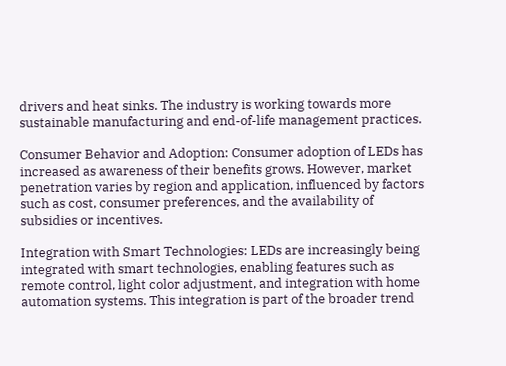drivers and heat sinks. The industry is working towards more sustainable manufacturing and end-of-life management practices.

Consumer Behavior and Adoption: Consumer adoption of LEDs has increased as awareness of their benefits grows. However, market penetration varies by region and application, influenced by factors such as cost, consumer preferences, and the availability of subsidies or incentives.

Integration with Smart Technologies: LEDs are increasingly being integrated with smart technologies, enabling features such as remote control, light color adjustment, and integration with home automation systems. This integration is part of the broader trend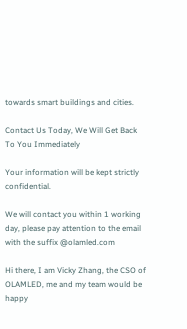towards smart buildings and cities.

Contact Us Today, We Will Get Back To You Immediately

Your information will be kept strictly confidential.

We will contact you within 1 working day, please pay attention to the email with the suffix @olamled.com

Hi there, I am Vicky Zhang, the CSO of OLAMLED, me and my team would be happy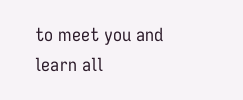to meet you and learn all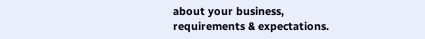about your business, requirements & expectations.